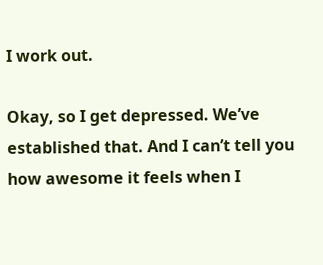I work out.

Okay, so I get depressed. We’ve established that. And I can’t tell you how awesome it feels when I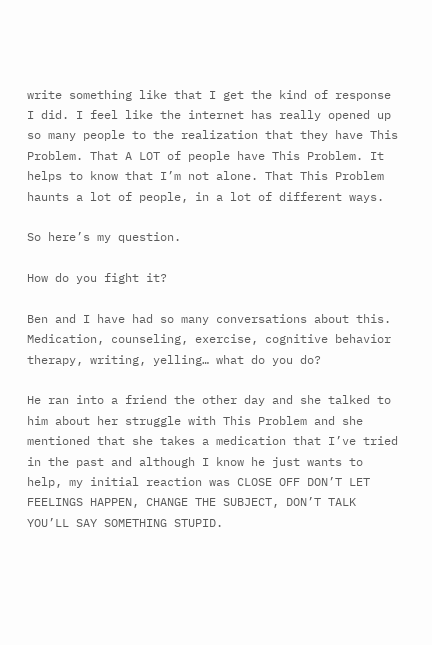write something like that I get the kind of response I did. I feel like the internet has really opened up so many people to the realization that they have This Problem. That A LOT of people have This Problem. It helps to know that I’m not alone. That This Problem haunts a lot of people, in a lot of different ways.

So here’s my question.

How do you fight it?

Ben and I have had so many conversations about this. Medication, counseling, exercise, cognitive behavior therapy, writing, yelling… what do you do?

He ran into a friend the other day and she talked to him about her struggle with This Problem and she mentioned that she takes a medication that I’ve tried in the past and although I know he just wants to help, my initial reaction was CLOSE OFF DON’T LET FEELINGS HAPPEN, CHANGE THE SUBJECT, DON’T TALK YOU’LL SAY SOMETHING STUPID.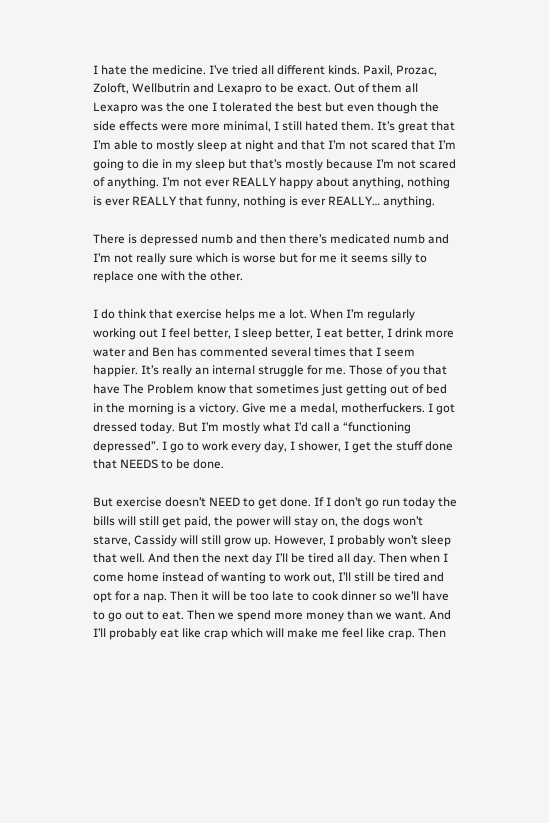I hate the medicine. I’ve tried all different kinds. Paxil, Prozac, Zoloft, Wellbutrin and Lexapro to be exact. Out of them all Lexapro was the one I tolerated the best but even though the side effects were more minimal, I still hated them. It’s great that I’m able to mostly sleep at night and that I’m not scared that I’m going to die in my sleep but that’s mostly because I’m not scared of anything. I’m not ever REALLY happy about anything, nothing is ever REALLY that funny, nothing is ever REALLY… anything.

There is depressed numb and then there’s medicated numb and I’m not really sure which is worse but for me it seems silly to replace one with the other.

I do think that exercise helps me a lot. When I’m regularly working out I feel better, I sleep better, I eat better, I drink more water and Ben has commented several times that I seem happier. It’s really an internal struggle for me. Those of you that have The Problem know that sometimes just getting out of bed in the morning is a victory. Give me a medal, motherfuckers. I got dressed today. But I’m mostly what I’d call a “functioning depressed”. I go to work every day, I shower, I get the stuff done that NEEDS to be done.

But exercise doesn’t NEED to get done. If I don’t go run today the bills will still get paid, the power will stay on, the dogs won’t starve, Cassidy will still grow up. However, I probably won’t sleep that well. And then the next day I’ll be tired all day. Then when I come home instead of wanting to work out, I’ll still be tired and opt for a nap. Then it will be too late to cook dinner so we’ll have to go out to eat. Then we spend more money than we want. And I’ll probably eat like crap which will make me feel like crap. Then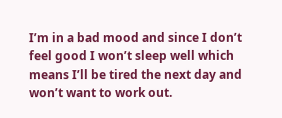I’m in a bad mood and since I don’t feel good I won’t sleep well which means I’ll be tired the next day and won’t want to work out.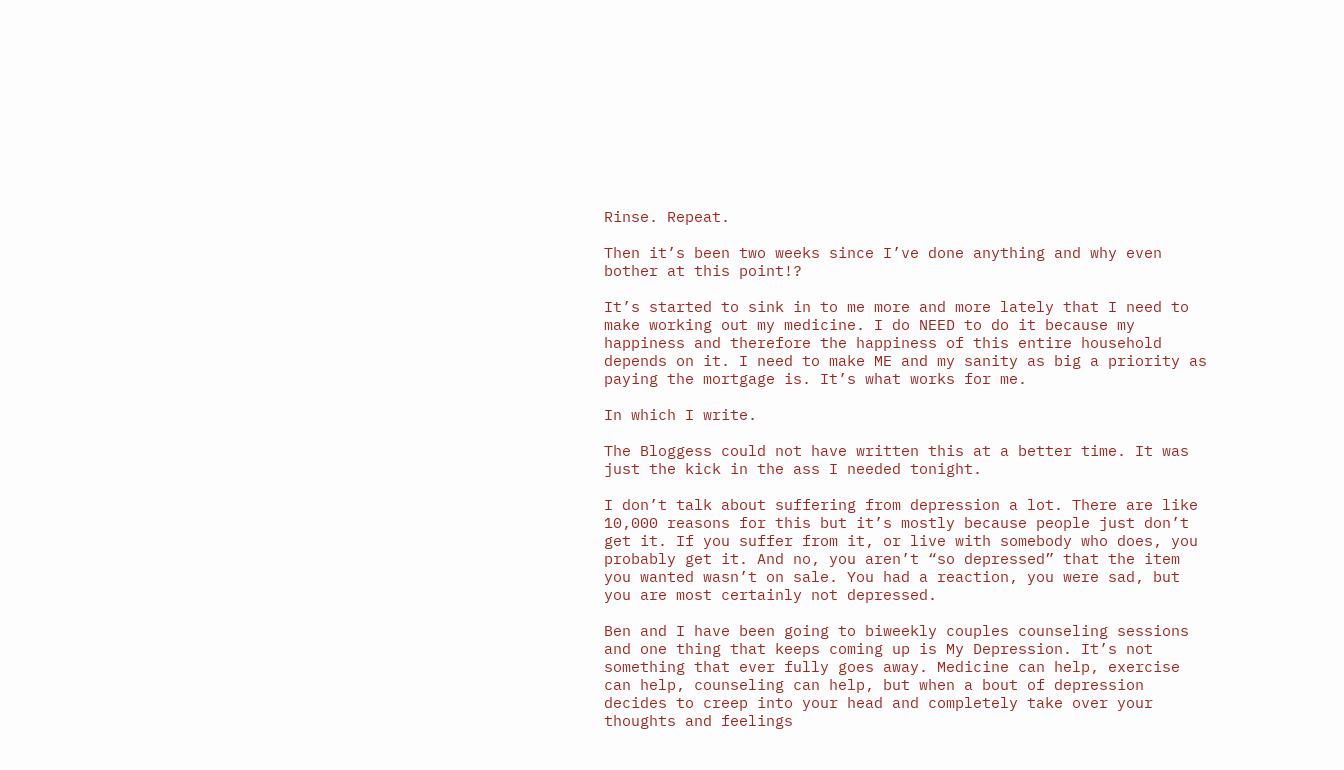Rinse. Repeat.

Then it’s been two weeks since I’ve done anything and why even bother at this point!?

It’s started to sink in to me more and more lately that I need to make working out my medicine. I do NEED to do it because my happiness and therefore the happiness of this entire household depends on it. I need to make ME and my sanity as big a priority as paying the mortgage is. It’s what works for me.

In which I write.

The Bloggess could not have written this at a better time. It was just the kick in the ass I needed tonight.

I don’t talk about suffering from depression a lot. There are like 10,000 reasons for this but it’s mostly because people just don’t get it. If you suffer from it, or live with somebody who does, you probably get it. And no, you aren’t “so depressed” that the item you wanted wasn’t on sale. You had a reaction, you were sad, but you are most certainly not depressed.

Ben and I have been going to biweekly couples counseling sessions and one thing that keeps coming up is My Depression. It’s not something that ever fully goes away. Medicine can help, exercise can help, counseling can help, but when a bout of depression decides to creep into your head and completely take over your thoughts and feelings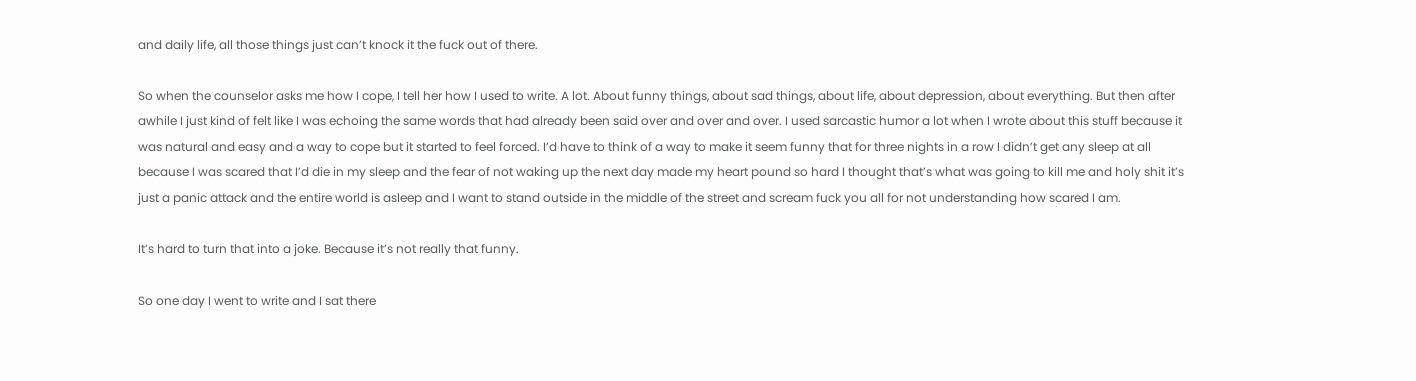and daily life, all those things just can’t knock it the fuck out of there.

So when the counselor asks me how I cope, I tell her how I used to write. A lot. About funny things, about sad things, about life, about depression, about everything. But then after awhile I just kind of felt like I was echoing the same words that had already been said over and over and over. I used sarcastic humor a lot when I wrote about this stuff because it was natural and easy and a way to cope but it started to feel forced. I’d have to think of a way to make it seem funny that for three nights in a row I didn’t get any sleep at all because I was scared that I’d die in my sleep and the fear of not waking up the next day made my heart pound so hard I thought that’s what was going to kill me and holy shit it’s just a panic attack and the entire world is asleep and I want to stand outside in the middle of the street and scream fuck you all for not understanding how scared I am.

It’s hard to turn that into a joke. Because it’s not really that funny.

So one day I went to write and I sat there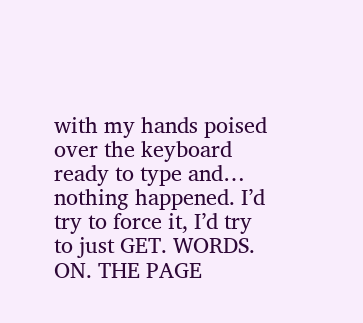with my hands poised over the keyboard ready to type and… nothing happened. I’d try to force it, I’d try to just GET. WORDS. ON. THE PAGE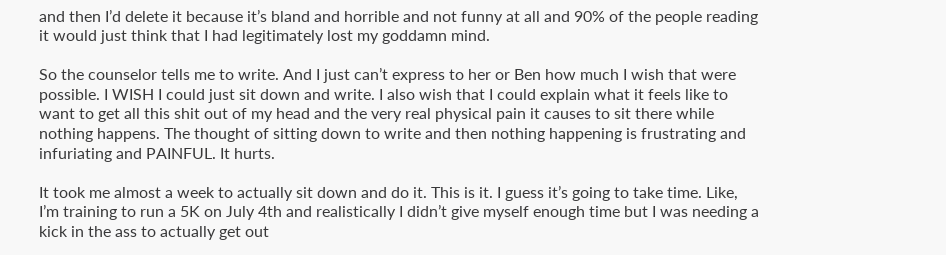and then I’d delete it because it’s bland and horrible and not funny at all and 90% of the people reading it would just think that I had legitimately lost my goddamn mind.

So the counselor tells me to write. And I just can’t express to her or Ben how much I wish that were possible. I WISH I could just sit down and write. I also wish that I could explain what it feels like to want to get all this shit out of my head and the very real physical pain it causes to sit there while nothing happens. The thought of sitting down to write and then nothing happening is frustrating and infuriating and PAINFUL. It hurts.

It took me almost a week to actually sit down and do it. This is it. I guess it’s going to take time. Like, I’m training to run a 5K on July 4th and realistically I didn’t give myself enough time but I was needing a kick in the ass to actually get out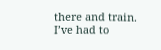there and train. I’ve had to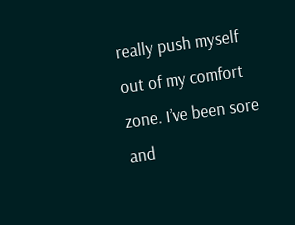really push myself out of my comfort zone. I’ve been sore and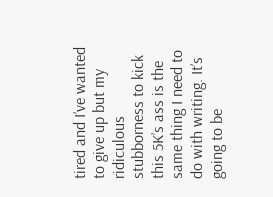tired and I’ve wanted to give up but my ridiculous stubborness to kick this 5K’s ass is the same thing I need to do with writing. It’s going to be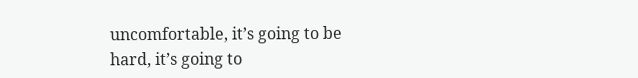uncomfortable, it’s going to be hard, it’s going to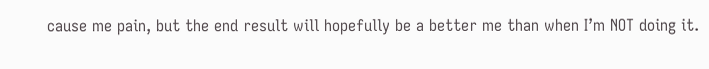cause me pain, but the end result will hopefully be a better me than when I’m NOT doing it.